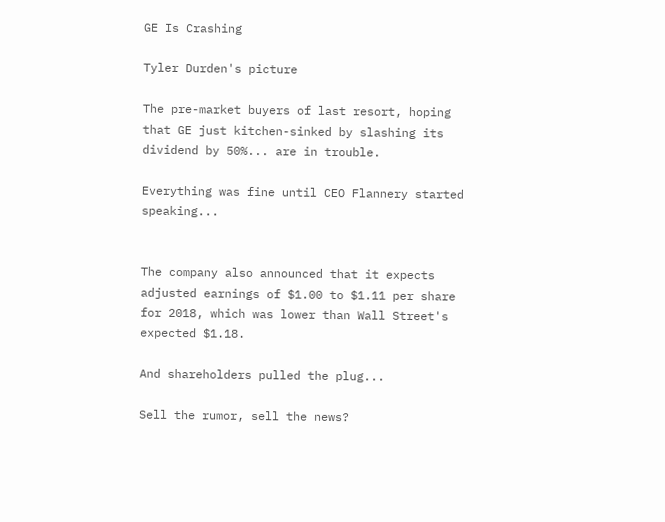GE Is Crashing

Tyler Durden's picture

The pre-market buyers of last resort, hoping that GE just kitchen-sinked by slashing its dividend by 50%... are in trouble.

Everything was fine until CEO Flannery started speaking...


The company also announced that it expects adjusted earnings of $1.00 to $1.11 per share for 2018, which was lower than Wall Street's expected $1.18.

And shareholders pulled the plug...

Sell the rumor, sell the news?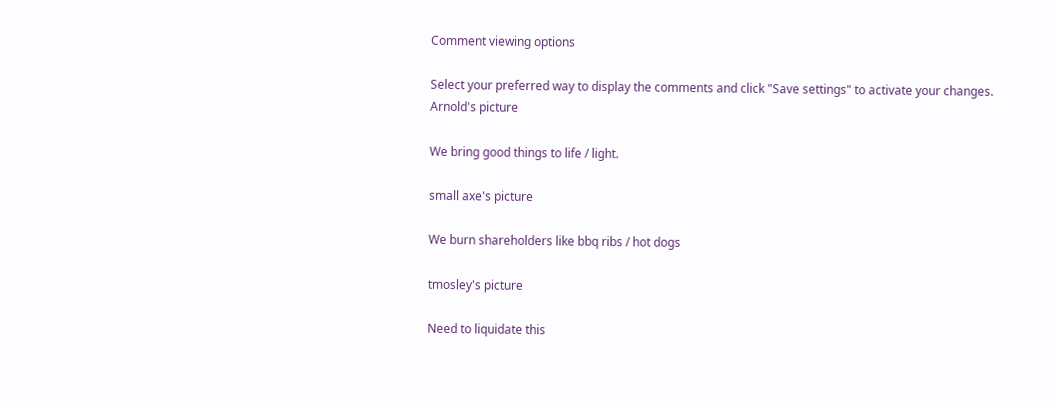Comment viewing options

Select your preferred way to display the comments and click "Save settings" to activate your changes.
Arnold's picture

We bring good things to life / light.

small axe's picture

We burn shareholders like bbq ribs / hot dogs

tmosley's picture

Need to liquidate this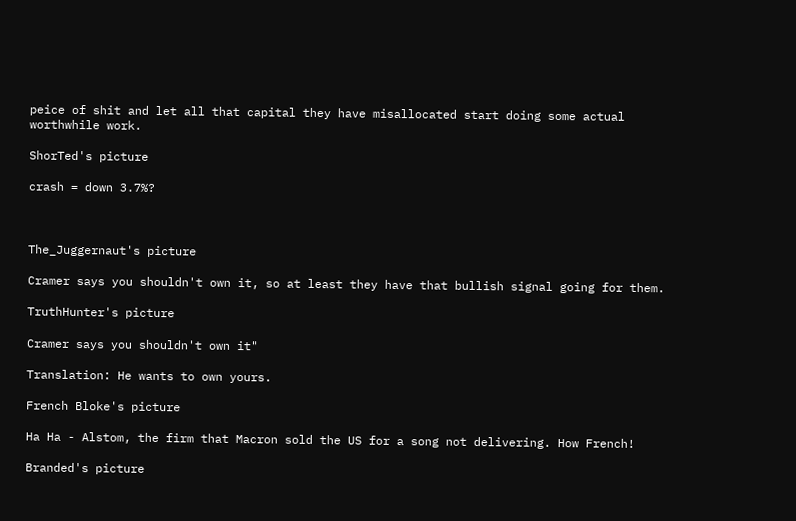peice of shit and let all that capital they have misallocated start doing some actual worthwhile work.

ShorTed's picture

crash = down 3.7%?



The_Juggernaut's picture

Cramer says you shouldn't own it, so at least they have that bullish signal going for them.

TruthHunter's picture

Cramer says you shouldn't own it"

Translation: He wants to own yours.

French Bloke's picture

Ha Ha - Alstom, the firm that Macron sold the US for a song not delivering. How French!

Branded's picture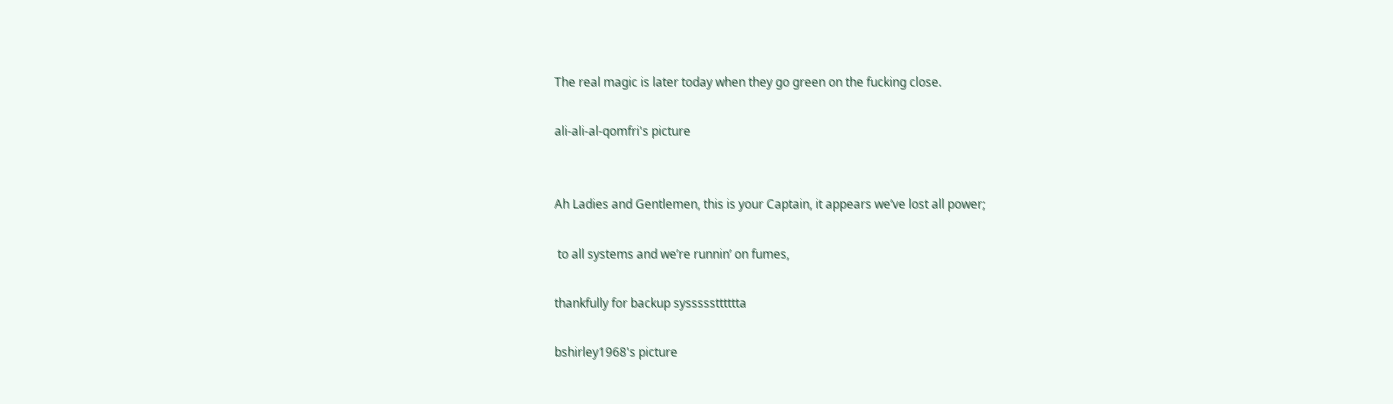The real magic is later today when they go green on the fucking close.

ali-ali-al-qomfri's picture


Ah Ladies and Gentlemen, this is your Captain, it appears we’ve lost all power;

 to all systems and we’re runnin’ on fumes,

thankfully for backup syssssstttttta

bshirley1968's picture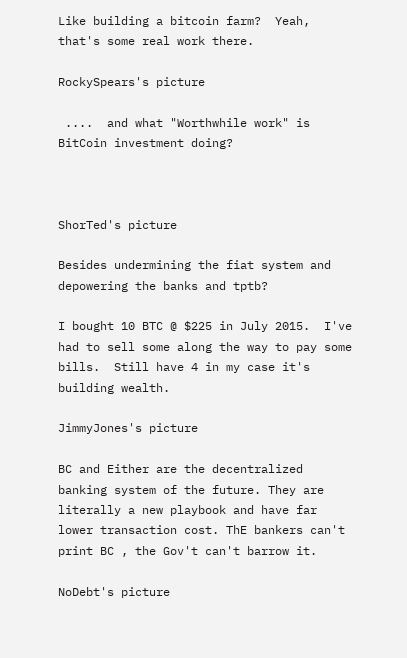Like building a bitcoin farm?  Yeah, that's some real work there.

RockySpears's picture

 ....  and what "Worthwhile work" is BitCoin investment doing?



ShorTed's picture

Besides undermining the fiat system and depowering the banks and tptb?

I bought 10 BTC @ $225 in July 2015.  I've had to sell some along the way to pay some bills.  Still have 4 in my case it's building wealth.

JimmyJones's picture

BC and Either are the decentralized banking system of the future. They are literally a new playbook and have far lower transaction cost. ThE bankers can't print BC , the Gov't can't barrow it.

NoDebt's picture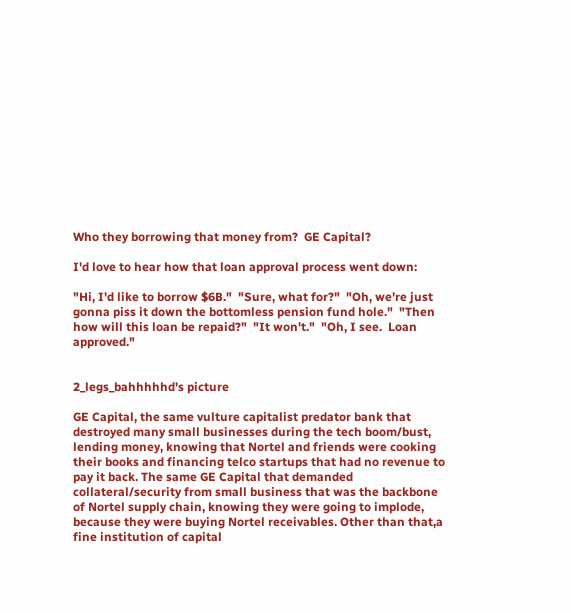Who they borrowing that money from?  GE Capital?

I'd love to hear how that loan approval process went down:

"Hi, I'd like to borrow $6B."  "Sure, what for?"  "Oh, we're just gonna piss it down the bottomless pension fund hole."  "Then how will this loan be repaid?"  "It won't."  "Oh, I see.  Loan approved."


2_legs_bahhhhhd's picture

GE Capital, the same vulture capitalist predator bank that destroyed many small businesses during the tech boom/bust, lending money, knowing that Nortel and friends were cooking their books and financing telco startups that had no revenue to pay it back. The same GE Capital that demanded collateral/security from small business that was the backbone of Nortel supply chain, knowing they were going to implode, because they were buying Nortel receivables. Other than that,a fine institution of capital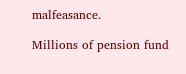malfeasance.

Millions of pension fund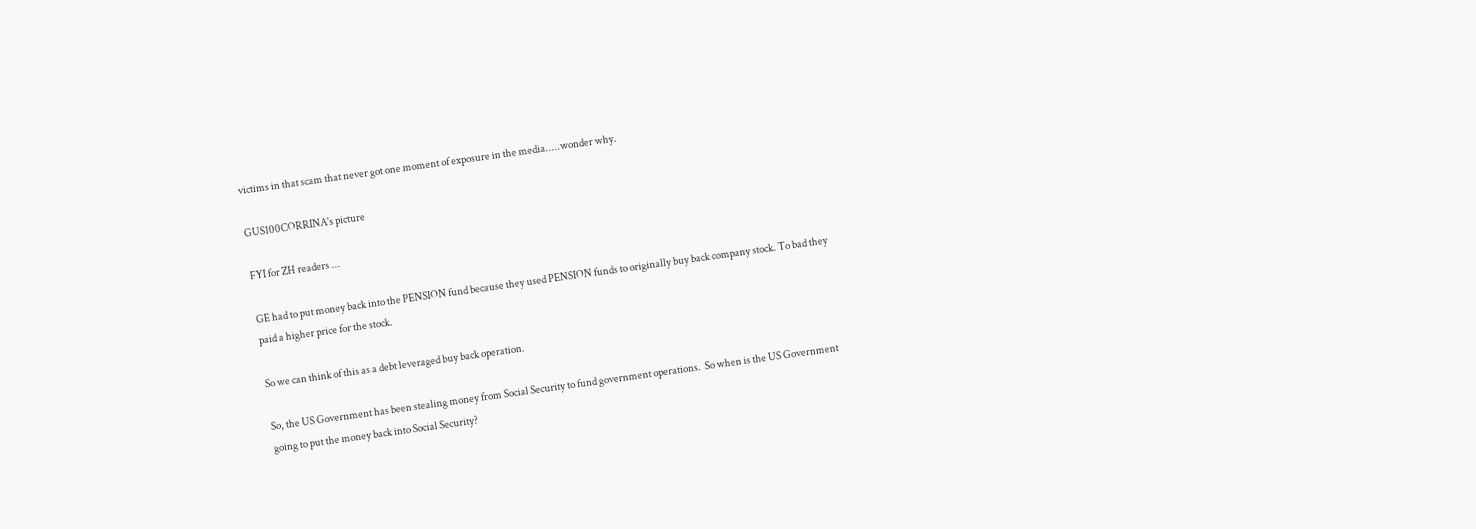victims in that scam that never got one moment of exposure in the media.....wonder why.

GUS100CORRINA's picture

FYI for ZH readers ...

GE had to put money back into the PENSION fund because they used PENSION funds to originally buy back company stock. To bad they paid a higher price for the stock.

So we can think of this as a debt leveraged buy back operation.

So, the US Government has been stealing money from Social Security to fund government operations.  So when is the US Government going to put the money back into Social Security?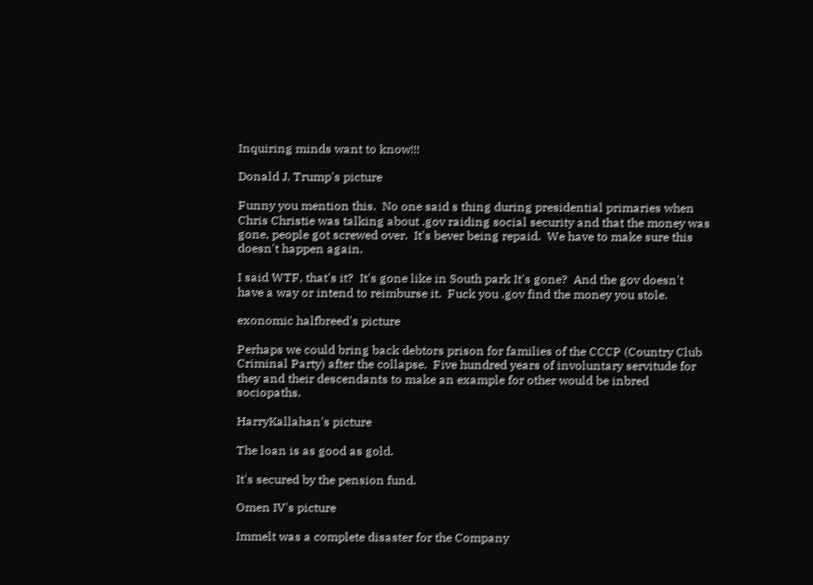Inquiring minds want to know!!!

Donald J. Trump's picture

Funny you mention this.  No one said s thing during presidential primaries when Chris Christie was talking about .gov raiding social security and that the money was gone, people got screwed over.  It's bever being repaid.  We have to make sure this doesn't happen again.

I said WTF, that's it?  It's gone like in South park It's gone?  And the gov doesn't have a way or intend to reimburse it.  Fuck you .gov find the money you stole.

exonomic halfbreed's picture

Perhaps we could bring back debtors prison for families of the CCCP (Country Club Criminal Party) after the collapse.  Five hundred years of involuntary servitude for they and their descendants to make an example for other would be inbred sociopaths.

HarryKallahan's picture

The loan is as good as gold.

It's secured by the pension fund.

Omen IV's picture

Immelt was a complete disaster for the Company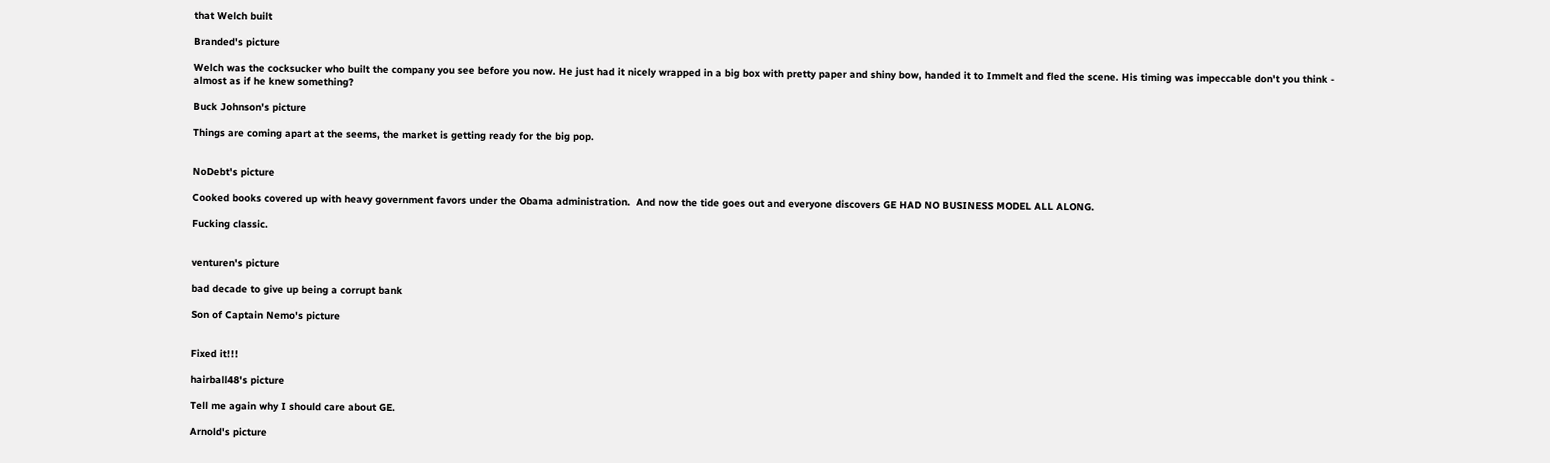that Welch built

Branded's picture

Welch was the cocksucker who built the company you see before you now. He just had it nicely wrapped in a big box with pretty paper and shiny bow, handed it to Immelt and fled the scene. His timing was impeccable don't you think - almost as if he knew something?

Buck Johnson's picture

Things are coming apart at the seems, the market is getting ready for the big pop.


NoDebt's picture

Cooked books covered up with heavy government favors under the Obama administration.  And now the tide goes out and everyone discovers GE HAD NO BUSINESS MODEL ALL ALONG.

Fucking classic.


venturen's picture

bad decade to give up being a corrupt bank

Son of Captain Nemo's picture


Fixed it!!!

hairball48's picture

Tell me again why I should care about GE.

Arnold's picture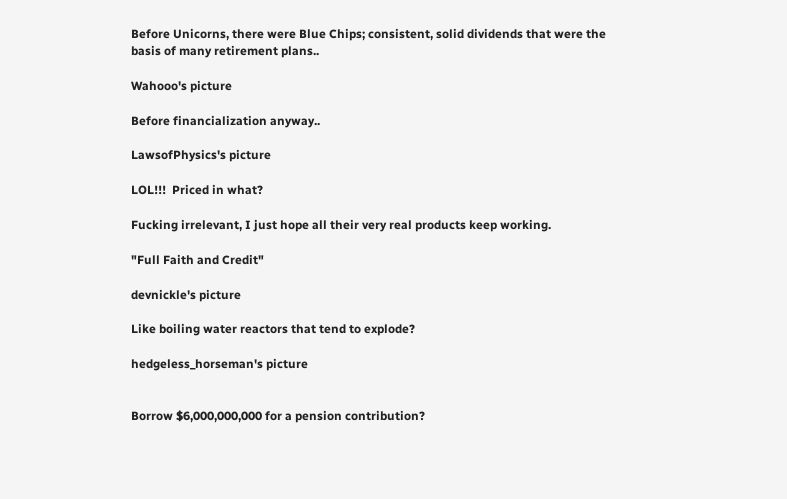Before Unicorns, there were Blue Chips; consistent, solid dividends that were the basis of many retirement plans..

Wahooo's picture

Before financialization anyway..

LawsofPhysics's picture

LOL!!!  Priced in what?

Fucking irrelevant, I just hope all their very real products keep working.

"Full Faith and Credit"

devnickle's picture

Like boiling water reactors that tend to explode?

hedgeless_horseman's picture


Borrow $6,000,000,000 for a pension contribution?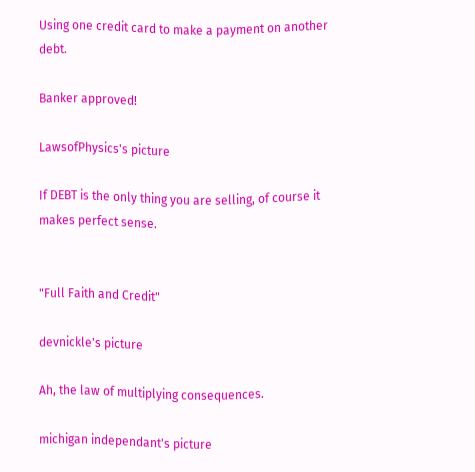Using one credit card to make a payment on another debt.

Banker approved!

LawsofPhysics's picture

If DEBT is the only thing you are selling, of course it makes perfect sense.


"Full Faith and Credit"

devnickle's picture

Ah, the law of multiplying consequences.

michigan independant's picture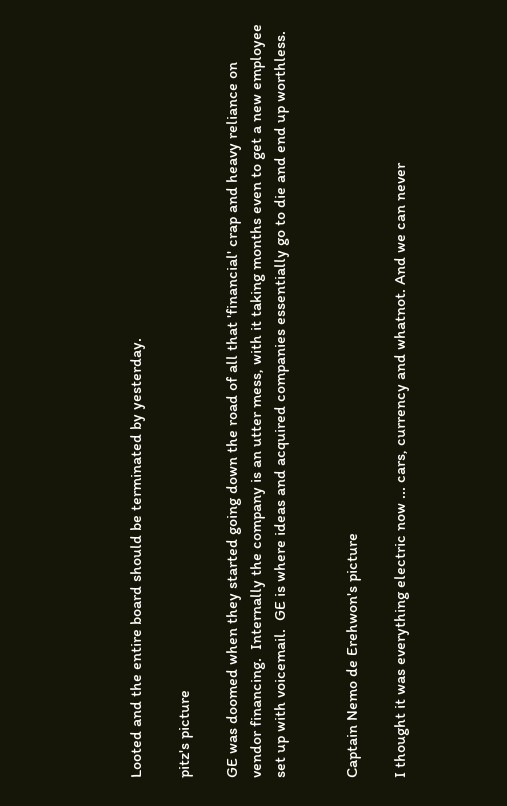Looted and the entire board should be terminated by yesterday.

pitz's picture

GE was doomed when they started going down the road of all that 'financial' crap and heavy reliance on vendor financing.  Internally the company is an utter mess, with it taking months even to get a new employee set up with voicemail.  GE is where ideas and acquired companies essentially go to die and end up worthless.


Captain Nemo de Erehwon's picture

I thought it was everything electric now ... cars, currency and whatnot. And we can never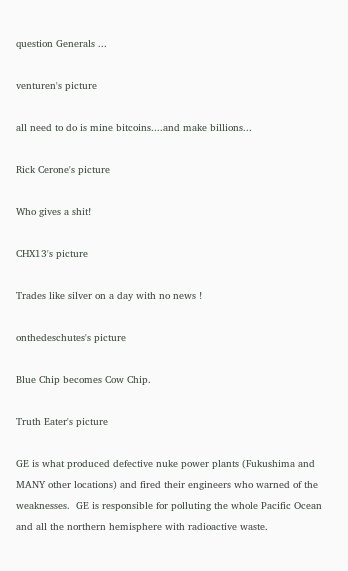question Generals ...

venturen's picture

all need to do is mine bitcoins....and make billions...

Rick Cerone's picture

Who gives a shit!

CHX13's picture

Trades like silver on a day with no news !

onthedeschutes's picture

Blue Chip becomes Cow Chip.

Truth Eater's picture

GE is what produced defective nuke power plants (Fukushima and MANY other locations) and fired their engineers who warned of the weaknesses.  GE is responsible for polluting the whole Pacific Ocean and all the northern hemisphere with radioactive waste.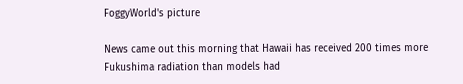FoggyWorld's picture

News came out this morning that Hawaii has received 200 times more Fukushima radiation than models had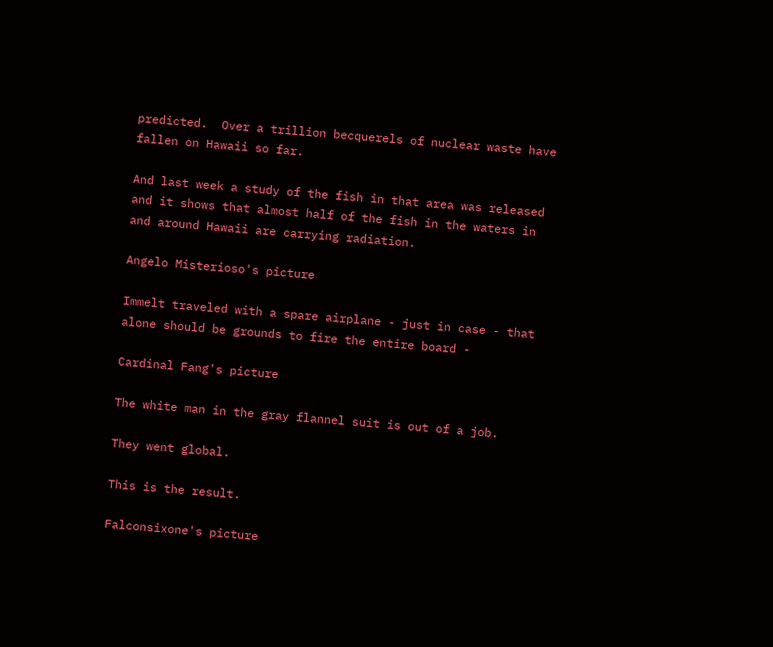predicted.  Over a trillion becquerels of nuclear waste have fallen on Hawaii so far.

And last week a study of the fish in that area was released and it shows that almost half of the fish in the waters in and around Hawaii are carrying radiation.

Angelo Misterioso's picture

Immelt traveled with a spare airplane - just in case - that alone should be grounds to fire the entire board -

Cardinal Fang's picture

The white man in the gray flannel suit is out of a job.

They went global.

This is the result.

Falconsixone's picture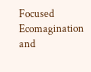Focused Ecomagination and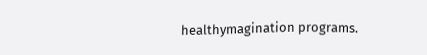healthymagination programs.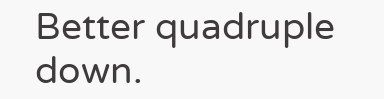Better quadruple down.